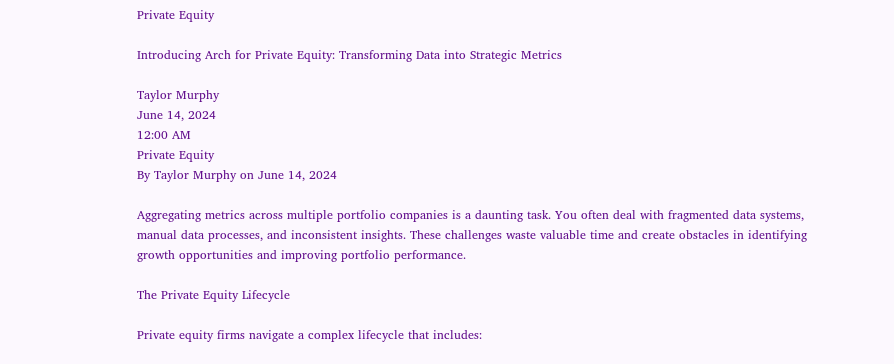Private Equity

Introducing Arch for Private Equity: Transforming Data into Strategic Metrics

Taylor Murphy
June 14, 2024
12:00 AM
Private Equity
By Taylor Murphy on June 14, 2024

Aggregating metrics across multiple portfolio companies is a daunting task. You often deal with fragmented data systems, manual data processes, and inconsistent insights. These challenges waste valuable time and create obstacles in identifying growth opportunities and improving portfolio performance.

The Private Equity Lifecycle

Private equity firms navigate a complex lifecycle that includes: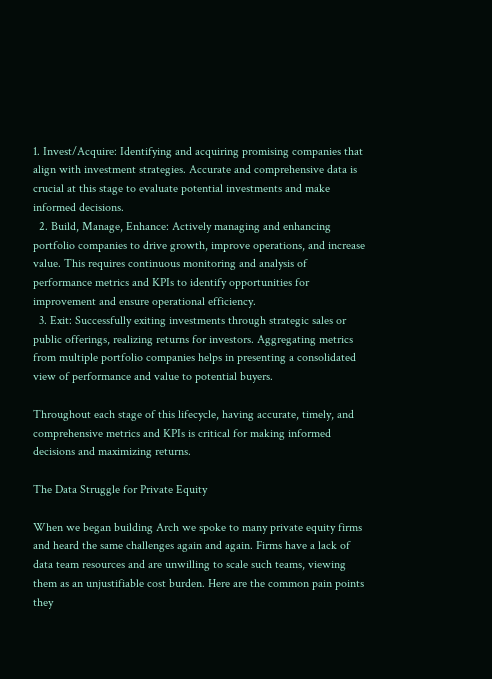1. Invest/Acquire: Identifying and acquiring promising companies that align with investment strategies. Accurate and comprehensive data is crucial at this stage to evaluate potential investments and make informed decisions.
  2. Build, Manage, Enhance: Actively managing and enhancing portfolio companies to drive growth, improve operations, and increase value. This requires continuous monitoring and analysis of performance metrics and KPIs to identify opportunities for improvement and ensure operational efficiency.
  3. Exit: Successfully exiting investments through strategic sales or public offerings, realizing returns for investors. Aggregating metrics from multiple portfolio companies helps in presenting a consolidated view of performance and value to potential buyers.

Throughout each stage of this lifecycle, having accurate, timely, and comprehensive metrics and KPIs is critical for making informed decisions and maximizing returns.

The Data Struggle for Private Equity

When we began building Arch we spoke to many private equity firms and heard the same challenges again and again. Firms have a lack of data team resources and are unwilling to scale such teams, viewing them as an unjustifiable cost burden. Here are the common pain points they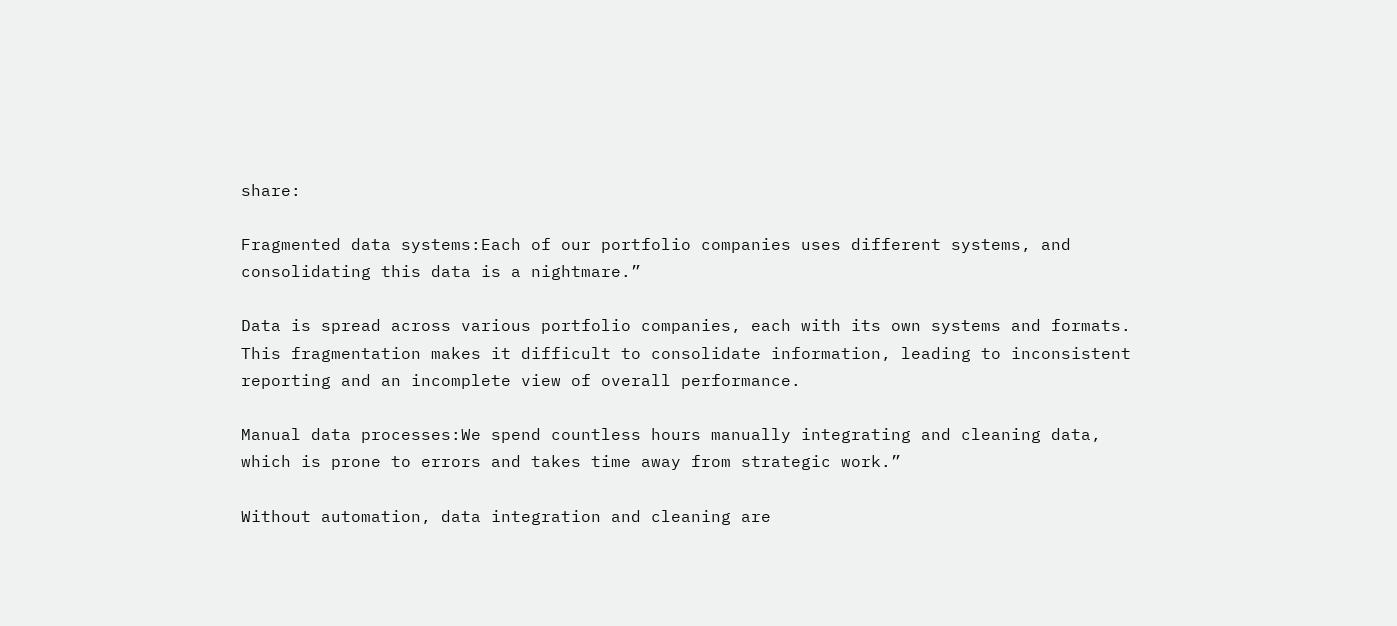share:

Fragmented data systems:Each of our portfolio companies uses different systems, and consolidating this data is a nightmare.”

Data is spread across various portfolio companies, each with its own systems and formats. This fragmentation makes it difficult to consolidate information, leading to inconsistent reporting and an incomplete view of overall performance.

Manual data processes:We spend countless hours manually integrating and cleaning data, which is prone to errors and takes time away from strategic work.”

Without automation, data integration and cleaning are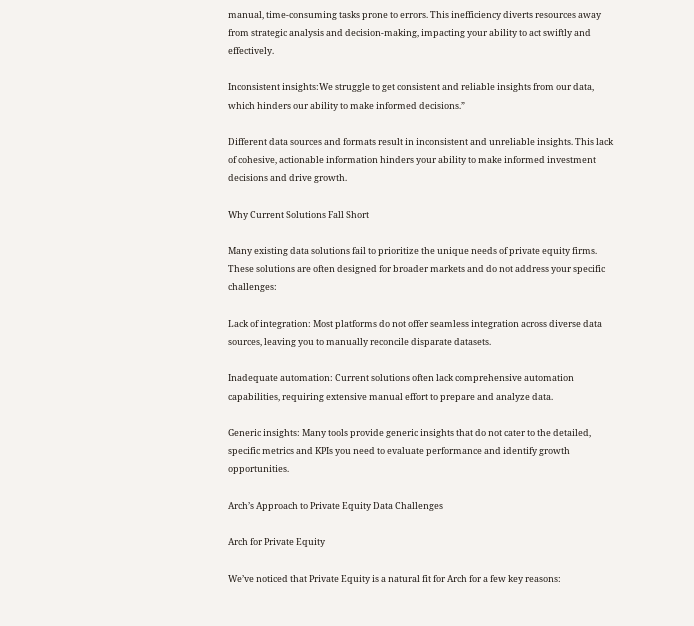manual, time-consuming tasks prone to errors. This inefficiency diverts resources away from strategic analysis and decision-making, impacting your ability to act swiftly and effectively.

Inconsistent insights:We struggle to get consistent and reliable insights from our data, which hinders our ability to make informed decisions.”

Different data sources and formats result in inconsistent and unreliable insights. This lack of cohesive, actionable information hinders your ability to make informed investment decisions and drive growth.

Why Current Solutions Fall Short

Many existing data solutions fail to prioritize the unique needs of private equity firms. These solutions are often designed for broader markets and do not address your specific challenges:

Lack of integration: Most platforms do not offer seamless integration across diverse data sources, leaving you to manually reconcile disparate datasets.

Inadequate automation: Current solutions often lack comprehensive automation capabilities, requiring extensive manual effort to prepare and analyze data.

Generic insights: Many tools provide generic insights that do not cater to the detailed, specific metrics and KPIs you need to evaluate performance and identify growth opportunities.

Arch’s Approach to Private Equity Data Challenges

Arch for Private Equity

We’ve noticed that Private Equity is a natural fit for Arch for a few key reasons: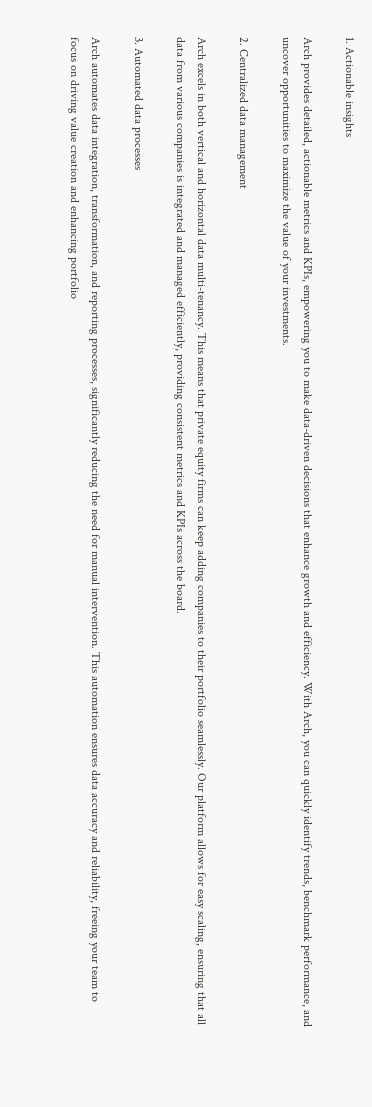1. Actionable insights

Arch provides detailed, actionable metrics and KPIs, empowering you to make data-driven decisions that enhance growth and efficiency. With Arch, you can quickly identify trends, benchmark performance, and uncover opportunities to maximize the value of your investments.

2. Centralized data management

Arch excels in both vertical and horizontal data multi-tenancy. This means that private equity firms can keep adding companies to their portfolio seamlessly. Our platform allows for easy scaling, ensuring that all data from various companies is integrated and managed efficiently, providing consistent metrics and KPIs across the board.

3. Automated data processes

Arch automates data integration, transformation, and reporting processes, significantly reducing the need for manual intervention. This automation ensures data accuracy and reliability, freeing your team to focus on driving value creation and enhancing portfolio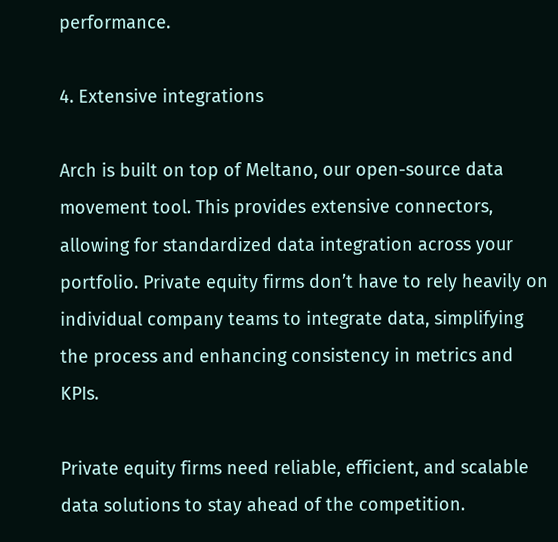performance.

4. Extensive integrations

Arch is built on top of Meltano, our open-source data movement tool. This provides extensive connectors, allowing for standardized data integration across your portfolio. Private equity firms don’t have to rely heavily on individual company teams to integrate data, simplifying the process and enhancing consistency in metrics and KPIs.

Private equity firms need reliable, efficient, and scalable data solutions to stay ahead of the competition.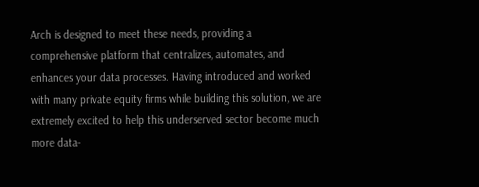Arch is designed to meet these needs, providing a comprehensive platform that centralizes, automates, and enhances your data processes. Having introduced and worked with many private equity firms while building this solution, we are extremely excited to help this underserved sector become much more data-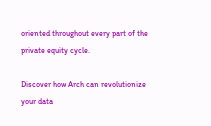oriented throughout every part of the private equity cycle.

Discover how Arch can revolutionize your data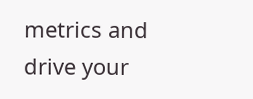metrics and drive your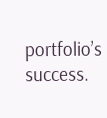portfolio’s success.